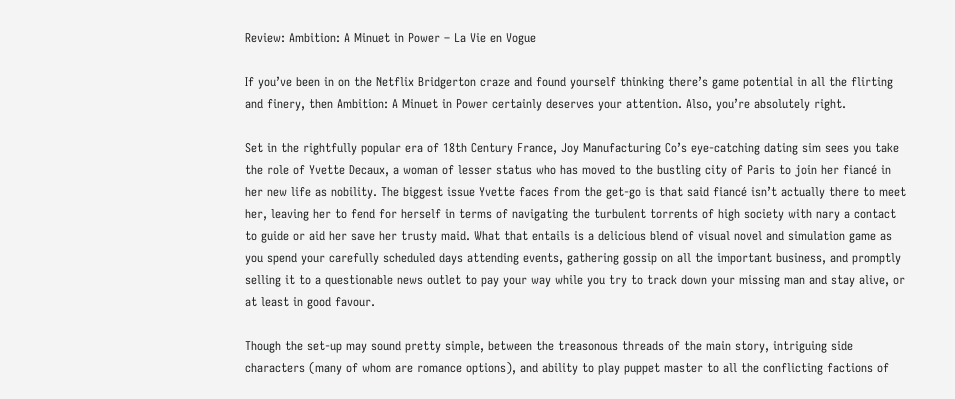Review: Ambition: A Minuet in Power – La Vie en Vogue

If you’ve been in on the Netflix Bridgerton craze and found yourself thinking there’s game potential in all the flirting and finery, then Ambition: A Minuet in Power certainly deserves your attention. Also, you’re absolutely right.

Set in the rightfully popular era of 18th Century France, Joy Manufacturing Co’s eye-catching dating sim sees you take the role of Yvette Decaux, a woman of lesser status who has moved to the bustling city of Paris to join her fiancé in her new life as nobility. The biggest issue Yvette faces from the get-go is that said fiancé isn’t actually there to meet her, leaving her to fend for herself in terms of navigating the turbulent torrents of high society with nary a contact to guide or aid her save her trusty maid. What that entails is a delicious blend of visual novel and simulation game as you spend your carefully scheduled days attending events, gathering gossip on all the important business, and promptly selling it to a questionable news outlet to pay your way while you try to track down your missing man and stay alive, or at least in good favour.

Though the set-up may sound pretty simple, between the treasonous threads of the main story, intriguing side characters (many of whom are romance options), and ability to play puppet master to all the conflicting factions of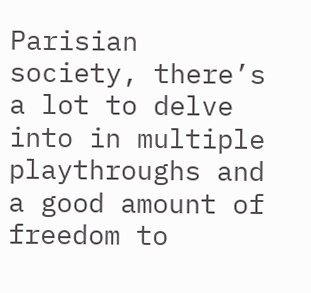Parisian society, there’s a lot to delve into in multiple playthroughs and a good amount of freedom to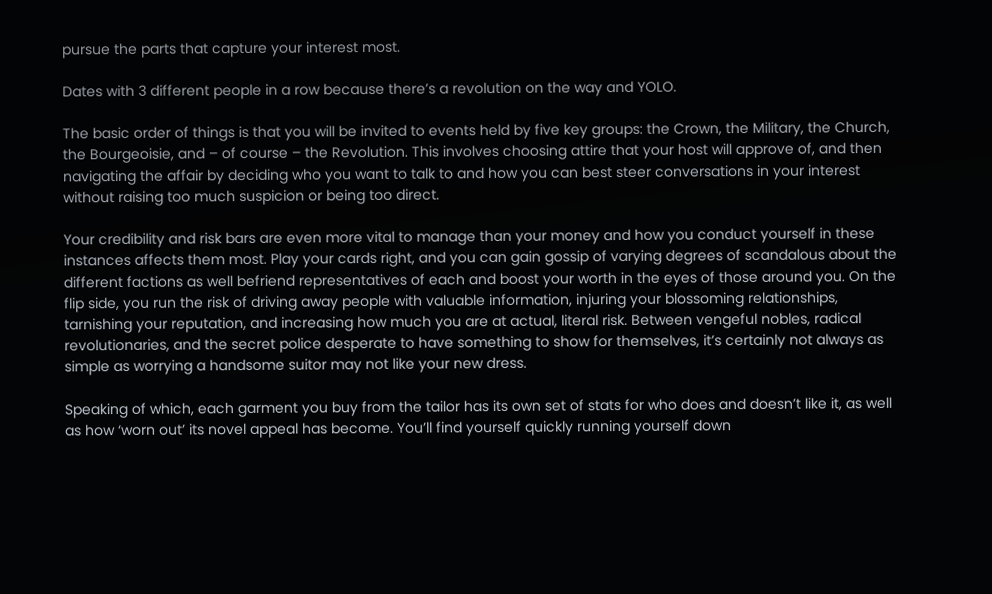pursue the parts that capture your interest most.

Dates with 3 different people in a row because there’s a revolution on the way and YOLO.

The basic order of things is that you will be invited to events held by five key groups: the Crown, the Military, the Church, the Bourgeoisie, and – of course – the Revolution. This involves choosing attire that your host will approve of, and then navigating the affair by deciding who you want to talk to and how you can best steer conversations in your interest without raising too much suspicion or being too direct.

Your credibility and risk bars are even more vital to manage than your money and how you conduct yourself in these instances affects them most. Play your cards right, and you can gain gossip of varying degrees of scandalous about the different factions as well befriend representatives of each and boost your worth in the eyes of those around you. On the flip side, you run the risk of driving away people with valuable information, injuring your blossoming relationships, tarnishing your reputation, and increasing how much you are at actual, literal risk. Between vengeful nobles, radical revolutionaries, and the secret police desperate to have something to show for themselves, it’s certainly not always as simple as worrying a handsome suitor may not like your new dress.

Speaking of which, each garment you buy from the tailor has its own set of stats for who does and doesn’t like it, as well as how ‘worn out’ its novel appeal has become. You’ll find yourself quickly running yourself down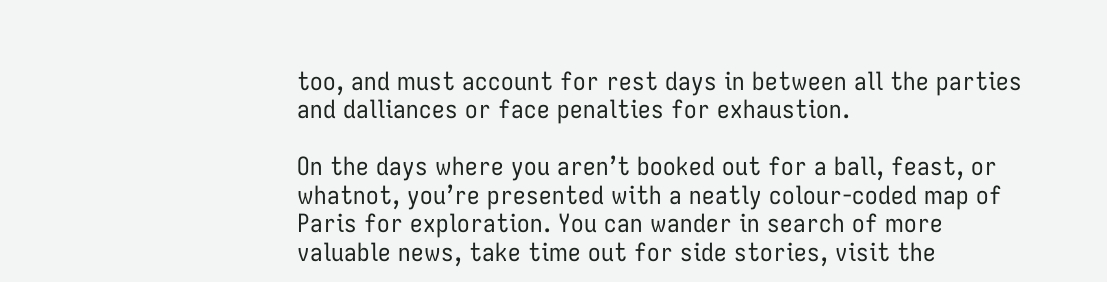too, and must account for rest days in between all the parties and dalliances or face penalties for exhaustion.

On the days where you aren’t booked out for a ball, feast, or whatnot, you’re presented with a neatly colour-coded map of Paris for exploration. You can wander in search of more valuable news, take time out for side stories, visit the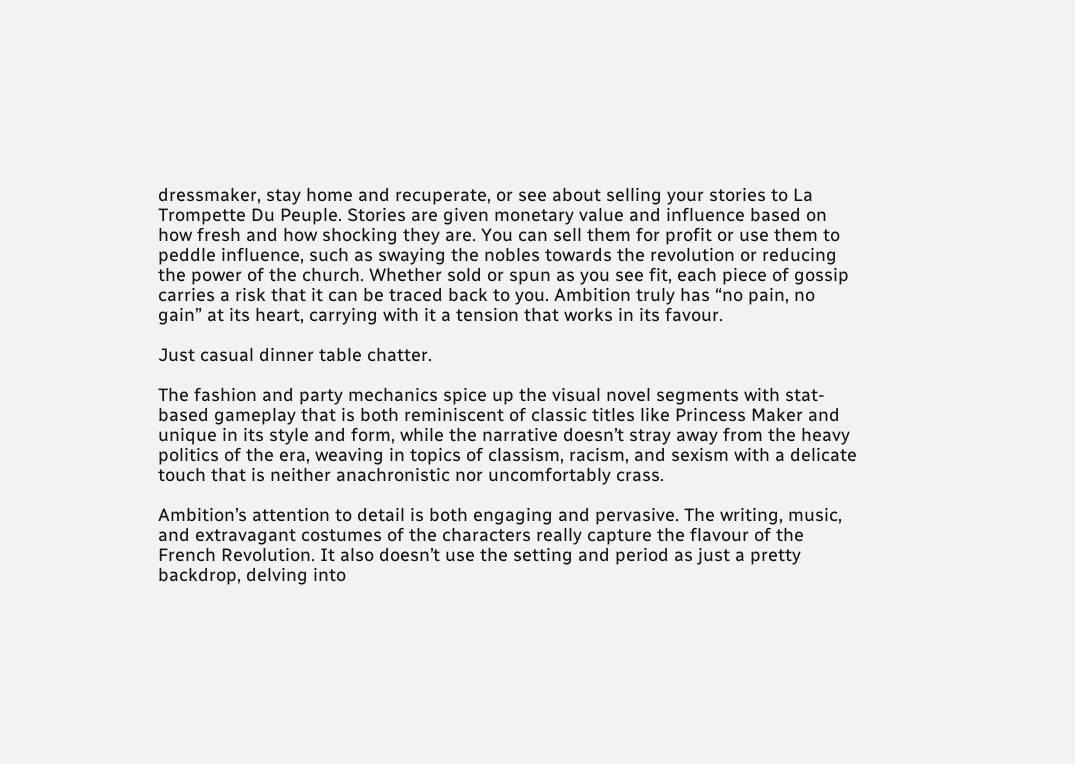dressmaker, stay home and recuperate, or see about selling your stories to La Trompette Du Peuple. Stories are given monetary value and influence based on how fresh and how shocking they are. You can sell them for profit or use them to peddle influence, such as swaying the nobles towards the revolution or reducing the power of the church. Whether sold or spun as you see fit, each piece of gossip carries a risk that it can be traced back to you. Ambition truly has “no pain, no gain” at its heart, carrying with it a tension that works in its favour.

Just casual dinner table chatter.

The fashion and party mechanics spice up the visual novel segments with stat-based gameplay that is both reminiscent of classic titles like Princess Maker and unique in its style and form, while the narrative doesn’t stray away from the heavy politics of the era, weaving in topics of classism, racism, and sexism with a delicate touch that is neither anachronistic nor uncomfortably crass.

Ambition’s attention to detail is both engaging and pervasive. The writing, music, and extravagant costumes of the characters really capture the flavour of the French Revolution. It also doesn’t use the setting and period as just a pretty backdrop, delving into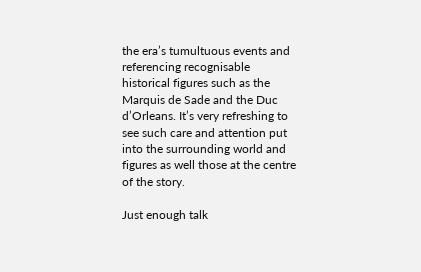the era’s tumultuous events and referencing recognisable historical figures such as the Marquis de Sade and the Duc d’Orleans. It’s very refreshing to see such care and attention put into the surrounding world and figures as well those at the centre of the story.

Just enough talk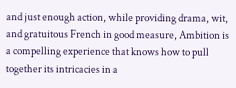and just enough action, while providing drama, wit, and gratuitous French in good measure, Ambition is a compelling experience that knows how to pull together its intricacies in a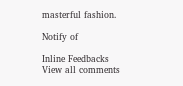masterful fashion.

Notify of

Inline Feedbacks
View all comments